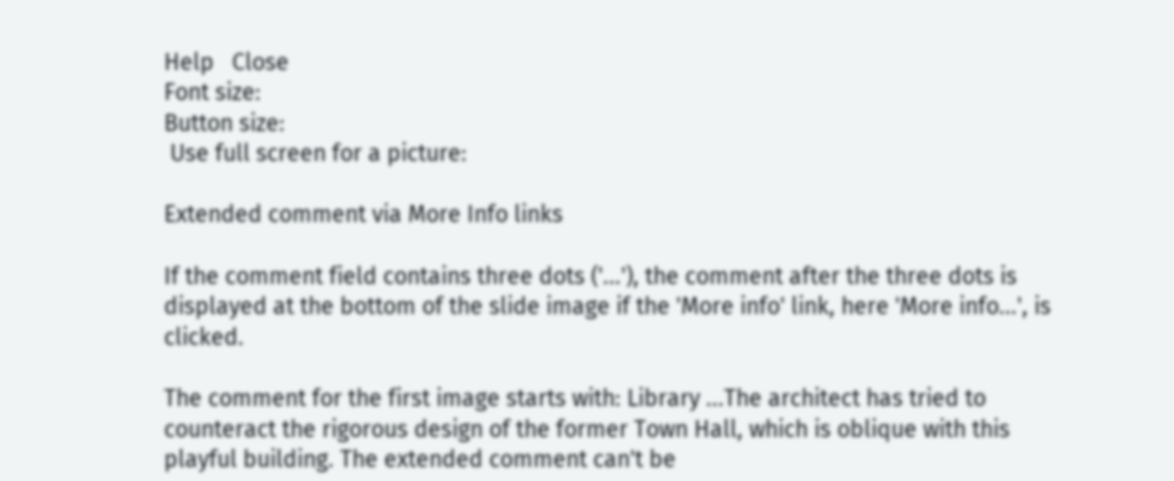Help   Close
Font size:
Button size:
 Use full screen for a picture:

Extended comment via More Info links

If the comment field contains three dots ('...'), the comment after the three dots is displayed at the bottom of the slide image if the 'More info' link, here 'More info...', is clicked.

The comment for the first image starts with: Library ...The architect has tried to counteract the rigorous design of the former Town Hall, which is oblique with this playful building. The extended comment can't be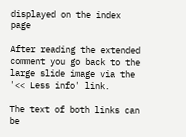displayed on the index page

After reading the extended comment you go back to the large slide image via the '<< Less info' link.

The text of both links can be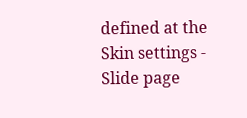defined at the Skin settings - Slide page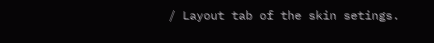/ Layout tab of the skin setings.